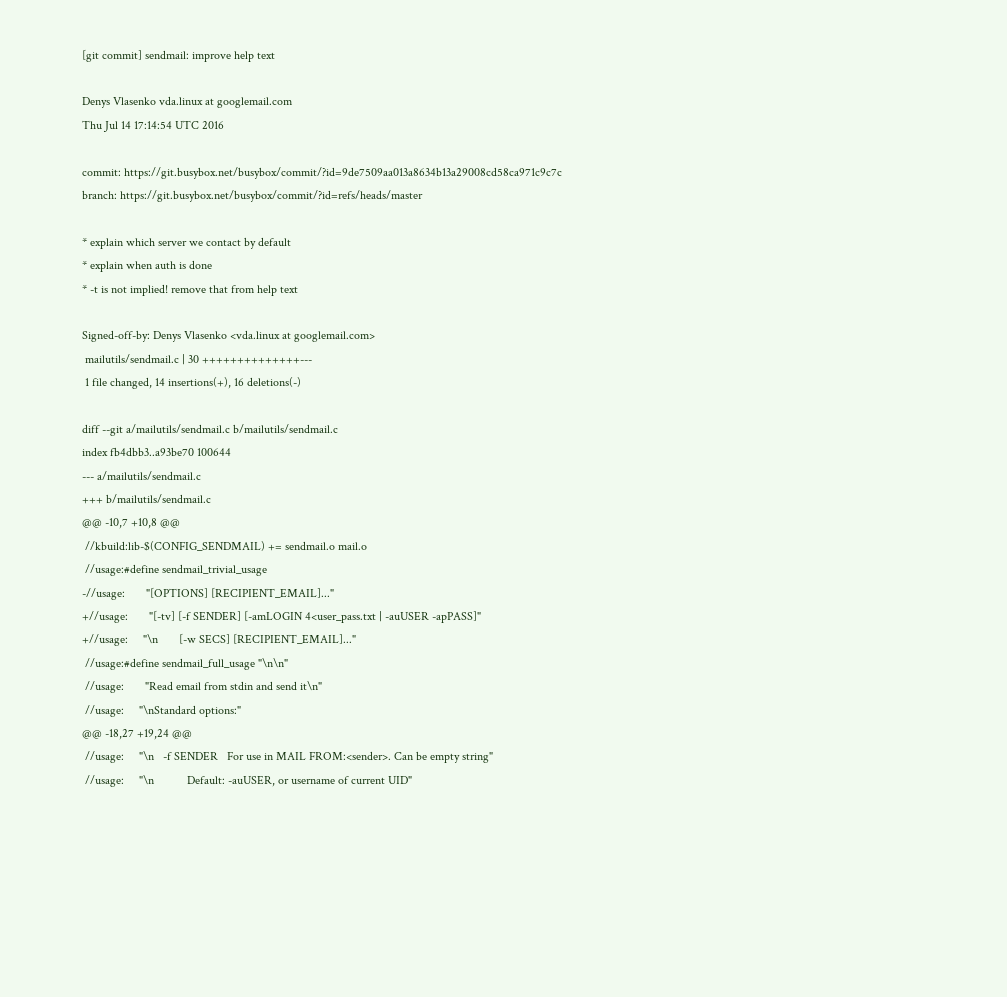[git commit] sendmail: improve help text

Denys Vlasenko vda.linux at googlemail.com
Thu Jul 14 17:14:54 UTC 2016

commit: https://git.busybox.net/busybox/commit/?id=9de7509aa013a8634b13a29008cd58ca971c9c7c
branch: https://git.busybox.net/busybox/commit/?id=refs/heads/master

* explain which server we contact by default
* explain when auth is done
* -t is not implied! remove that from help text

Signed-off-by: Denys Vlasenko <vda.linux at googlemail.com>
 mailutils/sendmail.c | 30 ++++++++++++++---
 1 file changed, 14 insertions(+), 16 deletions(-)

diff --git a/mailutils/sendmail.c b/mailutils/sendmail.c
index fb4dbb3..a93be70 100644
--- a/mailutils/sendmail.c
+++ b/mailutils/sendmail.c
@@ -10,7 +10,8 @@
 //kbuild:lib-$(CONFIG_SENDMAIL) += sendmail.o mail.o
 //usage:#define sendmail_trivial_usage
-//usage:       "[OPTIONS] [RECIPIENT_EMAIL]..."
+//usage:       "[-tv] [-f SENDER] [-amLOGIN 4<user_pass.txt | -auUSER -apPASS]"
+//usage:     "\n       [-w SECS] [RECIPIENT_EMAIL]..."
 //usage:#define sendmail_full_usage "\n\n"
 //usage:       "Read email from stdin and send it\n"
 //usage:     "\nStandard options:"
@@ -18,27 +19,24 @@
 //usage:     "\n   -f SENDER   For use in MAIL FROM:<sender>. Can be empty string"
 //usage:     "\n           Default: -auUSER, or username of current UID"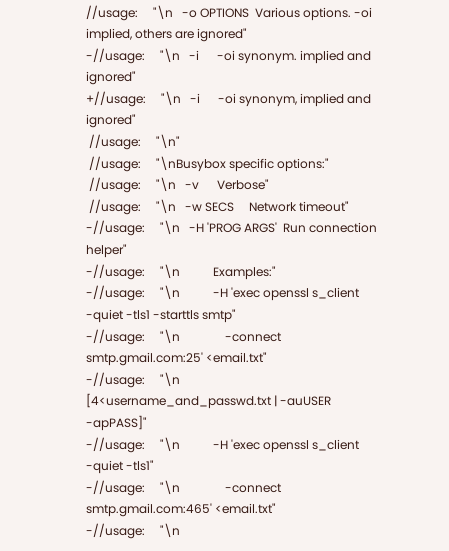//usage:     "\n   -o OPTIONS  Various options. -oi implied, others are ignored"
-//usage:     "\n   -i      -oi synonym. implied and ignored"
+//usage:     "\n   -i      -oi synonym, implied and ignored"
 //usage:     "\n"
 //usage:     "\nBusybox specific options:"
 //usage:     "\n   -v      Verbose"
 //usage:     "\n   -w SECS     Network timeout"
-//usage:     "\n   -H 'PROG ARGS'  Run connection helper"
-//usage:     "\n           Examples:"
-//usage:     "\n           -H 'exec openssl s_client -quiet -tls1 -starttls smtp"
-//usage:     "\n               -connect smtp.gmail.com:25' <email.txt"
-//usage:     "\n               [4<username_and_passwd.txt | -auUSER -apPASS]"
-//usage:     "\n           -H 'exec openssl s_client -quiet -tls1"
-//usage:     "\n               -connect smtp.gmail.com:465' <email.txt"
-//usage:     "\n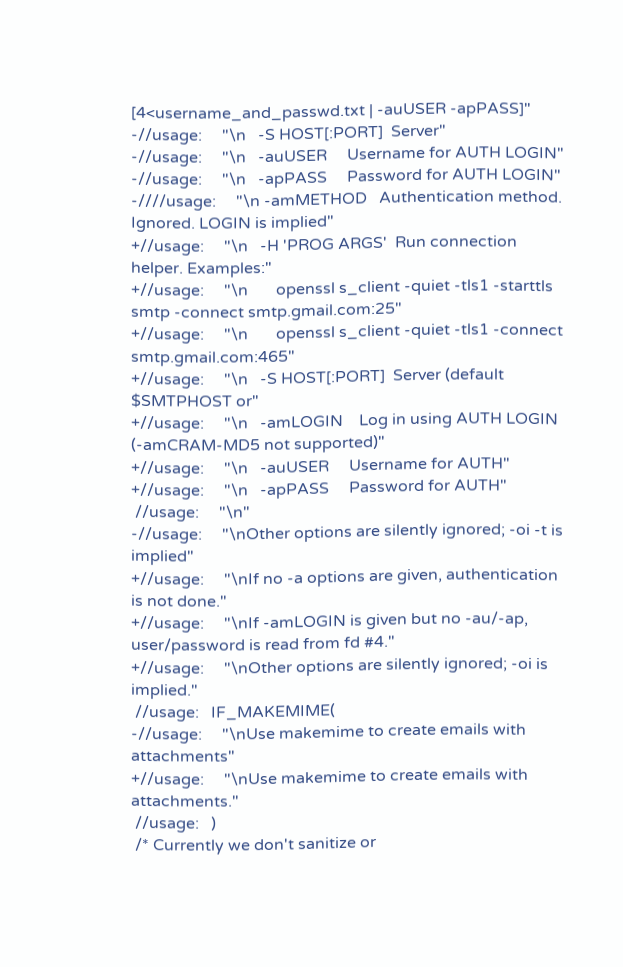[4<username_and_passwd.txt | -auUSER -apPASS]"
-//usage:     "\n   -S HOST[:PORT]  Server"
-//usage:     "\n   -auUSER     Username for AUTH LOGIN"
-//usage:     "\n   -apPASS     Password for AUTH LOGIN"
-////usage:     "\n -amMETHOD   Authentication method. Ignored. LOGIN is implied"
+//usage:     "\n   -H 'PROG ARGS'  Run connection helper. Examples:"
+//usage:     "\n       openssl s_client -quiet -tls1 -starttls smtp -connect smtp.gmail.com:25"
+//usage:     "\n       openssl s_client -quiet -tls1 -connect smtp.gmail.com:465"
+//usage:     "\n   -S HOST[:PORT]  Server (default $SMTPHOST or"
+//usage:     "\n   -amLOGIN    Log in using AUTH LOGIN (-amCRAM-MD5 not supported)"
+//usage:     "\n   -auUSER     Username for AUTH"
+//usage:     "\n   -apPASS     Password for AUTH"
 //usage:     "\n"
-//usage:     "\nOther options are silently ignored; -oi -t is implied"
+//usage:     "\nIf no -a options are given, authentication is not done."
+//usage:     "\nIf -amLOGIN is given but no -au/-ap, user/password is read from fd #4."
+//usage:     "\nOther options are silently ignored; -oi is implied."
 //usage:   IF_MAKEMIME(
-//usage:     "\nUse makemime to create emails with attachments"
+//usage:     "\nUse makemime to create emails with attachments."
 //usage:   )
 /* Currently we don't sanitize or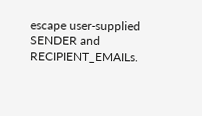escape user-supplied SENDER and RECIPIENT_EMAILs.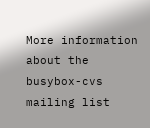More information about the busybox-cvs mailing list